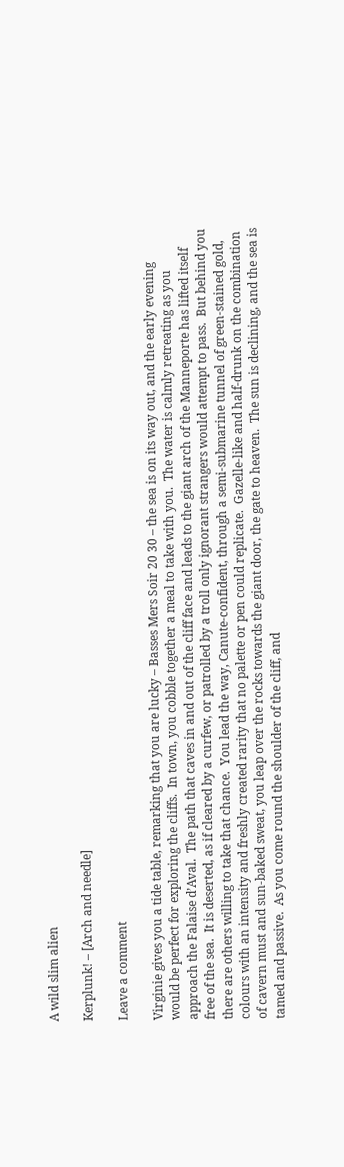A wild slim alien

Kerplunk! – [Arch and needle]

Leave a comment

Virginie gives you a tide table, remarking that you are lucky – Basses Mers Soir 20 30 – the sea is on its way out, and the early evening would be perfect for exploring the cliffs.  In town, you cobble together a meal to take with you.  The water is calmly retreating as you approach the Falaise d’Aval.  The path that caves in and out of the cliff face and leads to the giant arch of the Manneporte has lifted itself free of the sea.  It is deserted, as if cleared by a curfew, or patrolled by a troll only ignorant strangers would attempt to pass.  But behind you there are others willing to take that chance.  You lead the way, Canute-confident, through a semi-submarine tunnel of green-stained gold, colours with an intensity and freshly created rarity that no palette or pen could replicate.  Gazelle-like and half-drunk on the combination of cavern must and sun-baked sweat, you leap over the rocks towards the giant door, the gate to heaven.  The sun is declining, and the sea is tamed and passive.  As you come round the shoulder of the cliff, and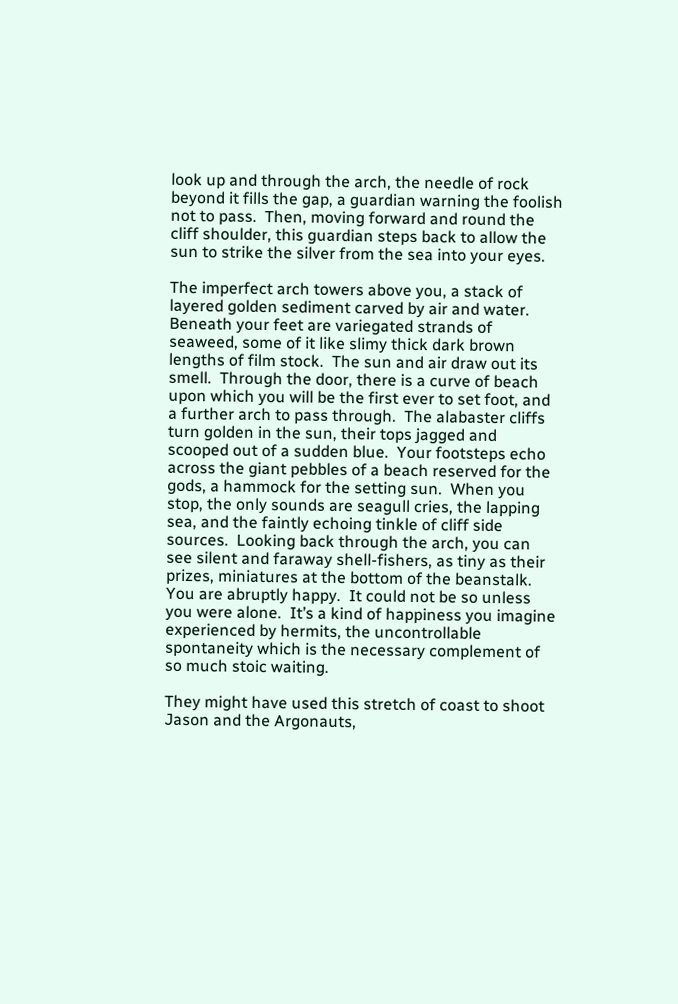look up and through the arch, the needle of rock beyond it fills the gap, a guardian warning the foolish not to pass.  Then, moving forward and round the cliff shoulder, this guardian steps back to allow the sun to strike the silver from the sea into your eyes.

The imperfect arch towers above you, a stack of layered golden sediment carved by air and water.  Beneath your feet are variegated strands of seaweed, some of it like slimy thick dark brown lengths of film stock.  The sun and air draw out its smell.  Through the door, there is a curve of beach upon which you will be the first ever to set foot, and a further arch to pass through.  The alabaster cliffs turn golden in the sun, their tops jagged and scooped out of a sudden blue.  Your footsteps echo across the giant pebbles of a beach reserved for the gods, a hammock for the setting sun.  When you stop, the only sounds are seagull cries, the lapping sea, and the faintly echoing tinkle of cliff side sources.  Looking back through the arch, you can see silent and faraway shell-fishers, as tiny as their prizes, miniatures at the bottom of the beanstalk.  You are abruptly happy.  It could not be so unless you were alone.  It’s a kind of happiness you imagine experienced by hermits, the uncontrollable spontaneity which is the necessary complement of so much stoic waiting.

They might have used this stretch of coast to shoot Jason and the Argonauts,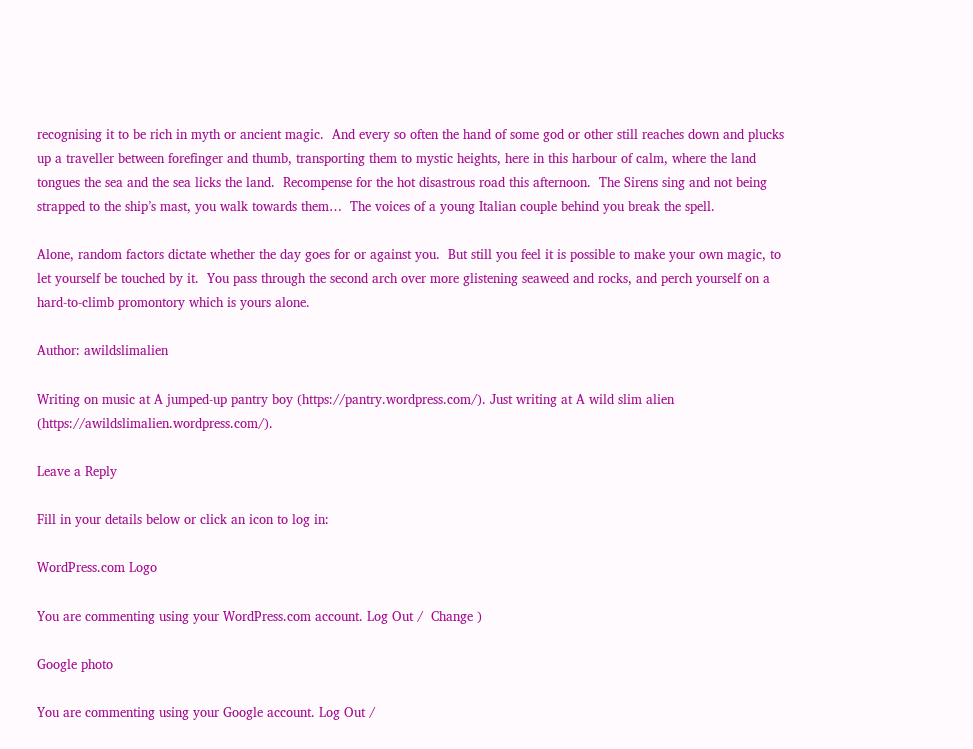recognising it to be rich in myth or ancient magic.  And every so often the hand of some god or other still reaches down and plucks up a traveller between forefinger and thumb, transporting them to mystic heights, here in this harbour of calm, where the land tongues the sea and the sea licks the land.  Recompense for the hot disastrous road this afternoon.  The Sirens sing and not being strapped to the ship’s mast, you walk towards them…  The voices of a young Italian couple behind you break the spell.

Alone, random factors dictate whether the day goes for or against you.  But still you feel it is possible to make your own magic, to let yourself be touched by it.  You pass through the second arch over more glistening seaweed and rocks, and perch yourself on a hard-to-climb promontory which is yours alone.

Author: awildslimalien

Writing on music at A jumped-up pantry boy (https://pantry.wordpress.com/). Just writing at A wild slim alien (https://awildslimalien.wordpress.com/).

Leave a Reply

Fill in your details below or click an icon to log in:

WordPress.com Logo

You are commenting using your WordPress.com account. Log Out /  Change )

Google photo

You are commenting using your Google account. Log Out /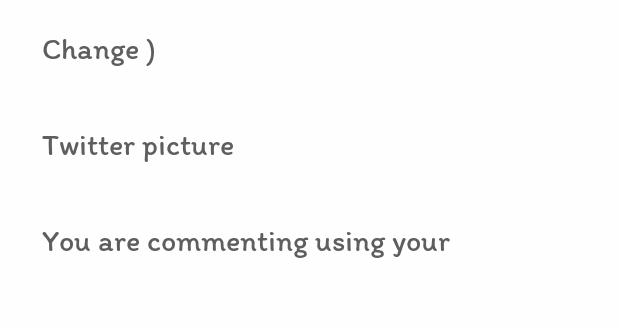Change )

Twitter picture

You are commenting using your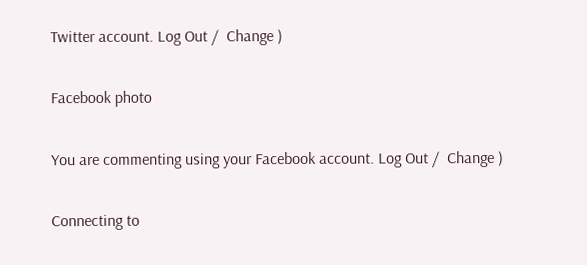Twitter account. Log Out /  Change )

Facebook photo

You are commenting using your Facebook account. Log Out /  Change )

Connecting to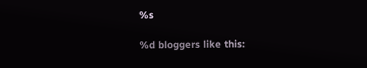%s

%d bloggers like this: